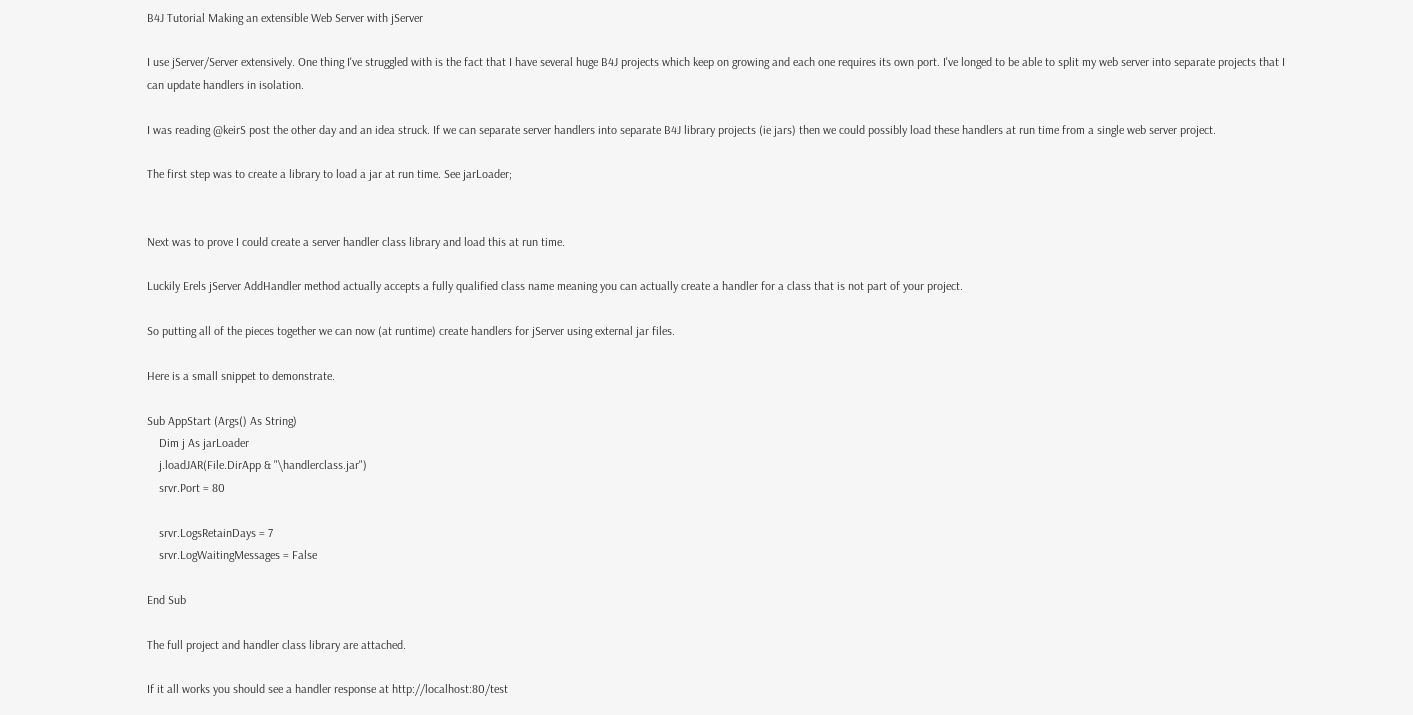B4J Tutorial Making an extensible Web Server with jServer

I use jServer/Server extensively. One thing I've struggled with is the fact that I have several huge B4J projects which keep on growing and each one requires its own port. I've longed to be able to split my web server into separate projects that I can update handlers in isolation.

I was reading @keirS post the other day and an idea struck. If we can separate server handlers into separate B4J library projects (ie jars) then we could possibly load these handlers at run time from a single web server project.

The first step was to create a library to load a jar at run time. See jarLoader;


Next was to prove I could create a server handler class library and load this at run time.

Luckily Erels jServer AddHandler method actually accepts a fully qualified class name meaning you can actually create a handler for a class that is not part of your project.

So putting all of the pieces together we can now (at runtime) create handlers for jServer using external jar files.

Here is a small snippet to demonstrate.

Sub AppStart (Args() As String)
    Dim j As jarLoader
    j.loadJAR(File.DirApp & "\handlerclass.jar")
    srvr.Port = 80

    srvr.LogsRetainDays = 7
    srvr.LogWaitingMessages = False

End Sub

The full project and handler class library are attached.

If it all works you should see a handler response at http://localhost:80/test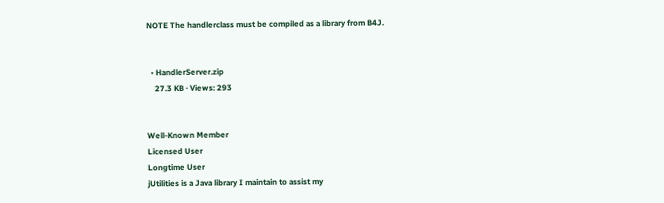NOTE The handlerclass must be compiled as a library from B4J.


  • HandlerServer.zip
    27.3 KB · Views: 293


Well-Known Member
Licensed User
Longtime User
jUtilities is a Java library I maintain to assist my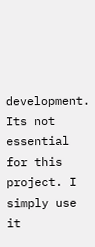development. Its not essential for this project. I simply use it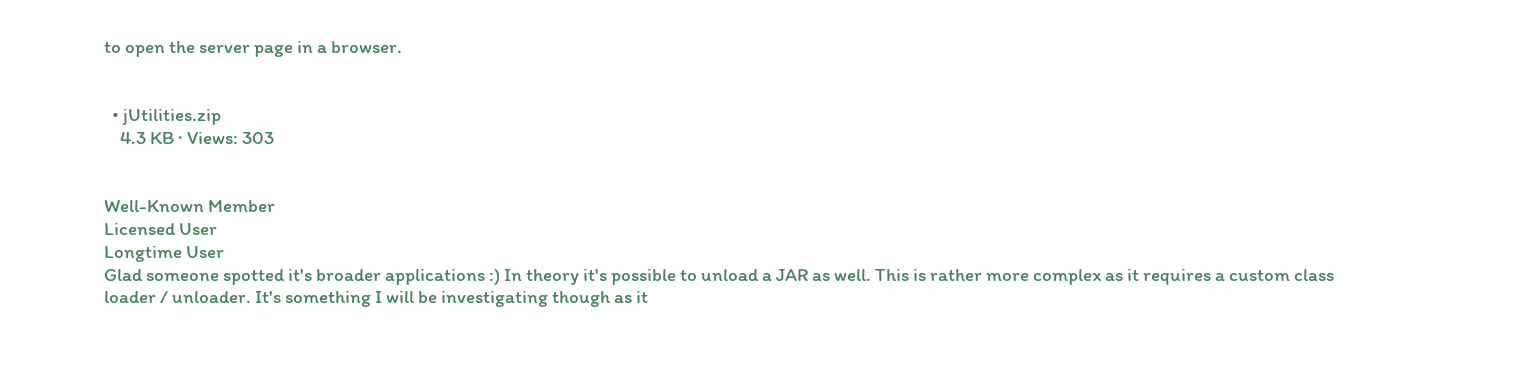to open the server page in a browser.


  • jUtilities.zip
    4.3 KB · Views: 303


Well-Known Member
Licensed User
Longtime User
Glad someone spotted it's broader applications :) In theory it's possible to unload a JAR as well. This is rather more complex as it requires a custom class loader / unloader. It's something I will be investigating though as it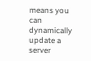means you can dynamically update a server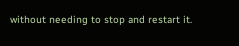without needing to stop and restart it.